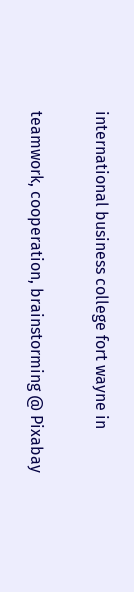international business college fort wayne in

teamwork, cooperation, brainstorming @ Pixabay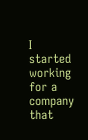I started working for a company that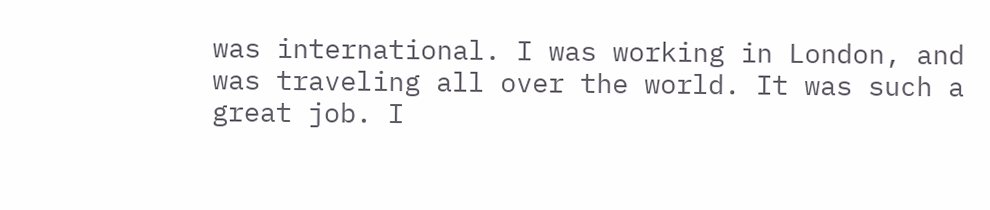was international. I was working in London, and was traveling all over the world. It was such a great job. I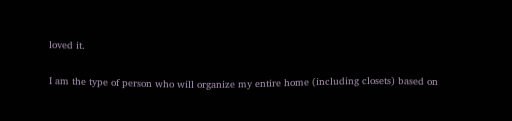loved it.

I am the type of person who will organize my entire home (including closets) based on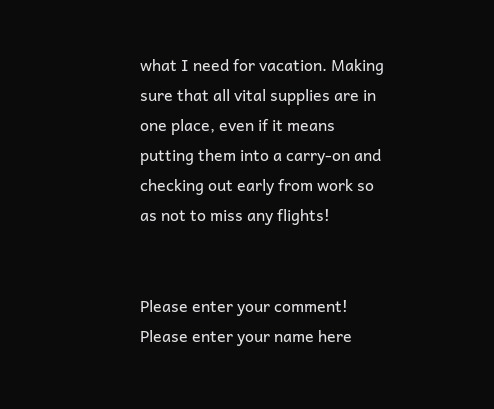what I need for vacation. Making sure that all vital supplies are in one place, even if it means putting them into a carry-on and checking out early from work so as not to miss any flights!


Please enter your comment!
Please enter your name here